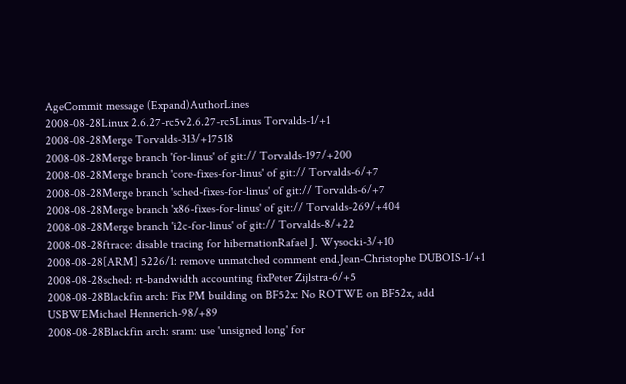AgeCommit message (Expand)AuthorLines
2008-08-28Linux 2.6.27-rc5v2.6.27-rc5Linus Torvalds-1/+1
2008-08-28Merge Torvalds-313/+17518
2008-08-28Merge branch 'for-linus' of git:// Torvalds-197/+200
2008-08-28Merge branch 'core-fixes-for-linus' of git:// Torvalds-6/+7
2008-08-28Merge branch 'sched-fixes-for-linus' of git:// Torvalds-6/+7
2008-08-28Merge branch 'x86-fixes-for-linus' of git:// Torvalds-269/+404
2008-08-28Merge branch 'i2c-for-linus' of git:// Torvalds-8/+22
2008-08-28ftrace: disable tracing for hibernationRafael J. Wysocki-3/+10
2008-08-28[ARM] 5226/1: remove unmatched comment end.Jean-Christophe DUBOIS-1/+1
2008-08-28sched: rt-bandwidth accounting fixPeter Zijlstra-6/+5
2008-08-28Blackfin arch: Fix PM building on BF52x: No ROTWE on BF52x, add USBWEMichael Hennerich-98/+89
2008-08-28Blackfin arch: sram: use 'unsigned long' for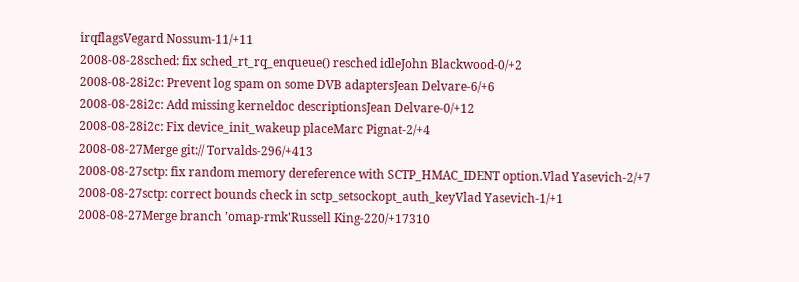irqflagsVegard Nossum-11/+11
2008-08-28sched: fix sched_rt_rq_enqueue() resched idleJohn Blackwood-0/+2
2008-08-28i2c: Prevent log spam on some DVB adaptersJean Delvare-6/+6
2008-08-28i2c: Add missing kerneldoc descriptionsJean Delvare-0/+12
2008-08-28i2c: Fix device_init_wakeup placeMarc Pignat-2/+4
2008-08-27Merge git:// Torvalds-296/+413
2008-08-27sctp: fix random memory dereference with SCTP_HMAC_IDENT option.Vlad Yasevich-2/+7
2008-08-27sctp: correct bounds check in sctp_setsockopt_auth_keyVlad Yasevich-1/+1
2008-08-27Merge branch 'omap-rmk'Russell King-220/+17310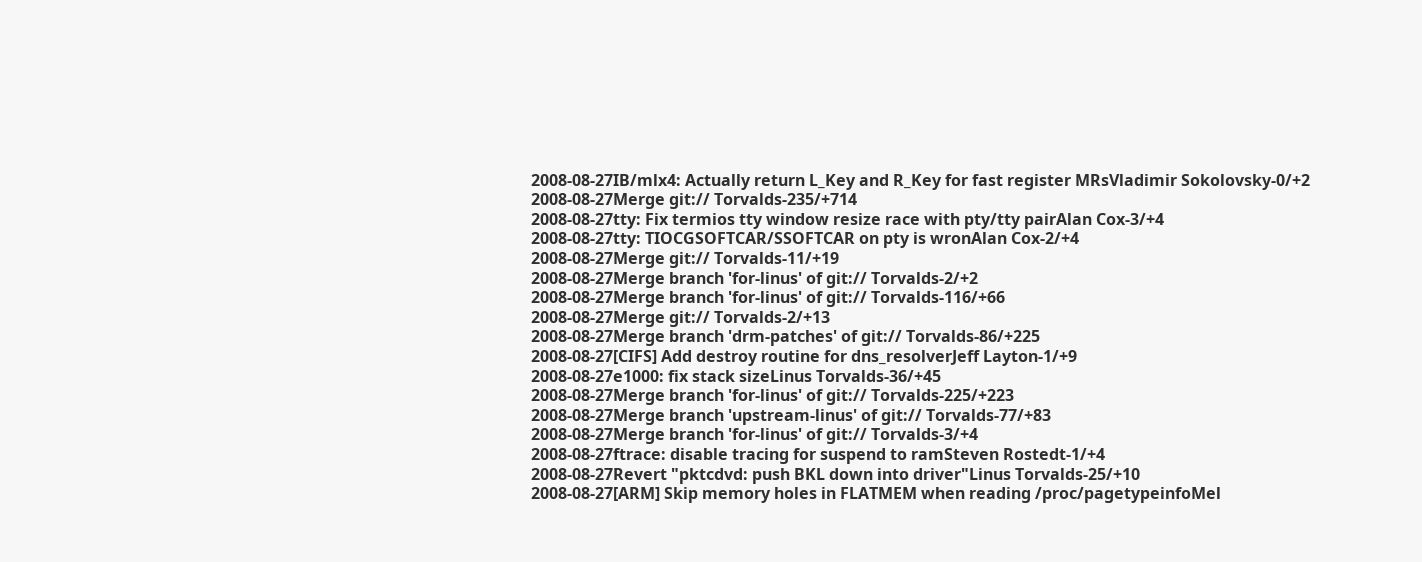2008-08-27IB/mlx4: Actually return L_Key and R_Key for fast register MRsVladimir Sokolovsky-0/+2
2008-08-27Merge git:// Torvalds-235/+714
2008-08-27tty: Fix termios tty window resize race with pty/tty pairAlan Cox-3/+4
2008-08-27tty: TIOCGSOFTCAR/SSOFTCAR on pty is wronAlan Cox-2/+4
2008-08-27Merge git:// Torvalds-11/+19
2008-08-27Merge branch 'for-linus' of git:// Torvalds-2/+2
2008-08-27Merge branch 'for-linus' of git:// Torvalds-116/+66
2008-08-27Merge git:// Torvalds-2/+13
2008-08-27Merge branch 'drm-patches' of git:// Torvalds-86/+225
2008-08-27[CIFS] Add destroy routine for dns_resolverJeff Layton-1/+9
2008-08-27e1000: fix stack sizeLinus Torvalds-36/+45
2008-08-27Merge branch 'for-linus' of git:// Torvalds-225/+223
2008-08-27Merge branch 'upstream-linus' of git:// Torvalds-77/+83
2008-08-27Merge branch 'for-linus' of git:// Torvalds-3/+4
2008-08-27ftrace: disable tracing for suspend to ramSteven Rostedt-1/+4
2008-08-27Revert "pktcdvd: push BKL down into driver"Linus Torvalds-25/+10
2008-08-27[ARM] Skip memory holes in FLATMEM when reading /proc/pagetypeinfoMel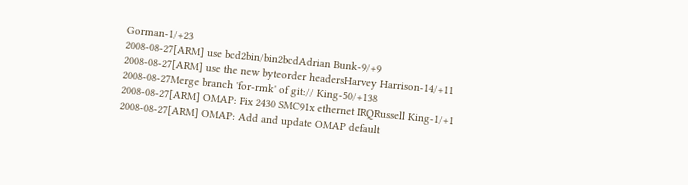Gorman-1/+23
2008-08-27[ARM] use bcd2bin/bin2bcdAdrian Bunk-9/+9
2008-08-27[ARM] use the new byteorder headersHarvey Harrison-14/+11
2008-08-27Merge branch 'for-rmk' of git:// King-50/+138
2008-08-27[ARM] OMAP: Fix 2430 SMC91x ethernet IRQRussell King-1/+1
2008-08-27[ARM] OMAP: Add and update OMAP default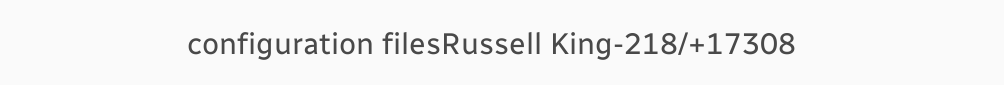configuration filesRussell King-218/+17308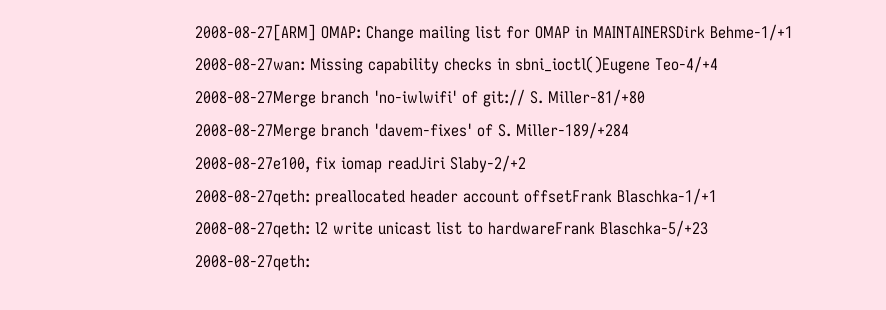2008-08-27[ARM] OMAP: Change mailing list for OMAP in MAINTAINERSDirk Behme-1/+1
2008-08-27wan: Missing capability checks in sbni_ioctl()Eugene Teo-4/+4
2008-08-27Merge branch 'no-iwlwifi' of git:// S. Miller-81/+80
2008-08-27Merge branch 'davem-fixes' of S. Miller-189/+284
2008-08-27e100, fix iomap readJiri Slaby-2/+2
2008-08-27qeth: preallocated header account offsetFrank Blaschka-1/+1
2008-08-27qeth: l2 write unicast list to hardwareFrank Blaschka-5/+23
2008-08-27qeth: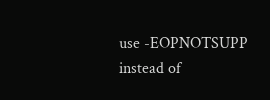use -EOPNOTSUPP instead of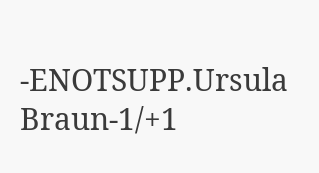-ENOTSUPP.Ursula Braun-1/+1